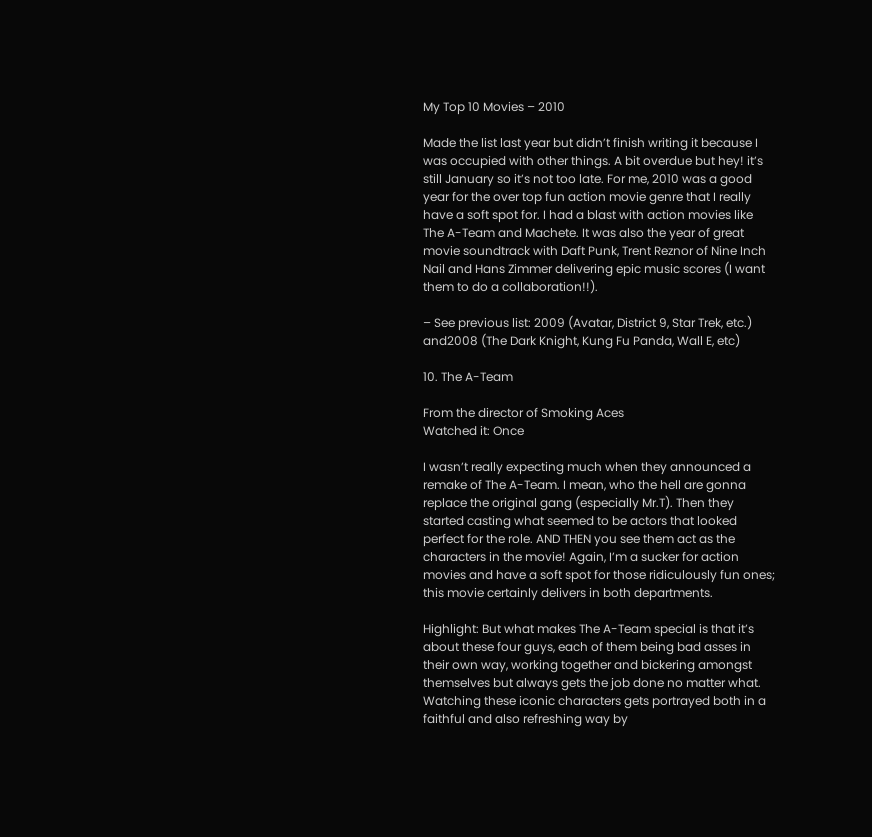My Top 10 Movies – 2010

Made the list last year but didn’t finish writing it because I was occupied with other things. A bit overdue but hey! it’s still January so it’s not too late. For me, 2010 was a good year for the over top fun action movie genre that I really have a soft spot for. I had a blast with action movies like The A-Team and Machete. It was also the year of great movie soundtrack with Daft Punk, Trent Reznor of Nine Inch Nail and Hans Zimmer delivering epic music scores (I want them to do a collaboration!!).

– See previous list: 2009 (Avatar, District 9, Star Trek, etc.) and2008 (The Dark Knight, Kung Fu Panda, Wall E, etc)

10. The A-Team

From the director of Smoking Aces
Watched it: Once

I wasn’t really expecting much when they announced a remake of The A-Team. I mean, who the hell are gonna replace the original gang (especially Mr.T). Then they started casting what seemed to be actors that looked perfect for the role. AND THEN you see them act as the characters in the movie! Again, I’m a sucker for action movies and have a soft spot for those ridiculously fun ones; this movie certainly delivers in both departments.

Highlight: But what makes The A-Team special is that it’s about these four guys, each of them being bad asses in their own way, working together and bickering amongst themselves but always gets the job done no matter what. Watching these iconic characters gets portrayed both in a faithful and also refreshing way by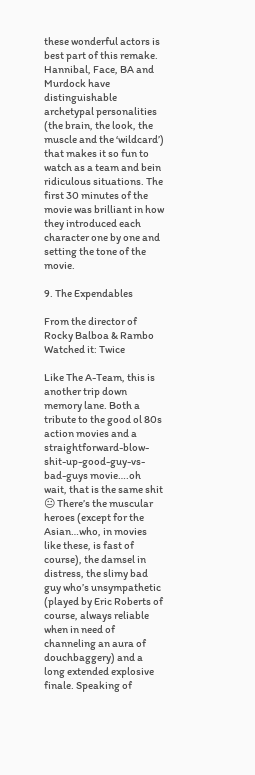these wonderful actors is best part of this remake. Hannibal, Face, BA and Murdock have distinguishable archetypal personalities (the brain, the look, the muscle and the ‘wildcard’) that makes it so fun to watch as a team and bein ridiculous situations. The first 30 minutes of the movie was brilliant in how they introduced each character one by one and setting the tone of the movie.

9. The Expendables

From the director of Rocky Balboa & Rambo
Watched it: Twice

Like The A-Team, this is another trip down memory lane. Both a tribute to the good ol 80s action movies and a straightforward-blow-shit-up-good-guy-vs-bad-guys movie….oh wait, that is the same shit 😐 There’s the muscular heroes (except for the Asian…who, in movies like these, is fast of course), the damsel in distress, the slimy bad guy who’s unsympathetic (played by Eric Roberts of course, always reliable when in need of channeling an aura of douchbaggery) and a long extended explosive finale. Speaking of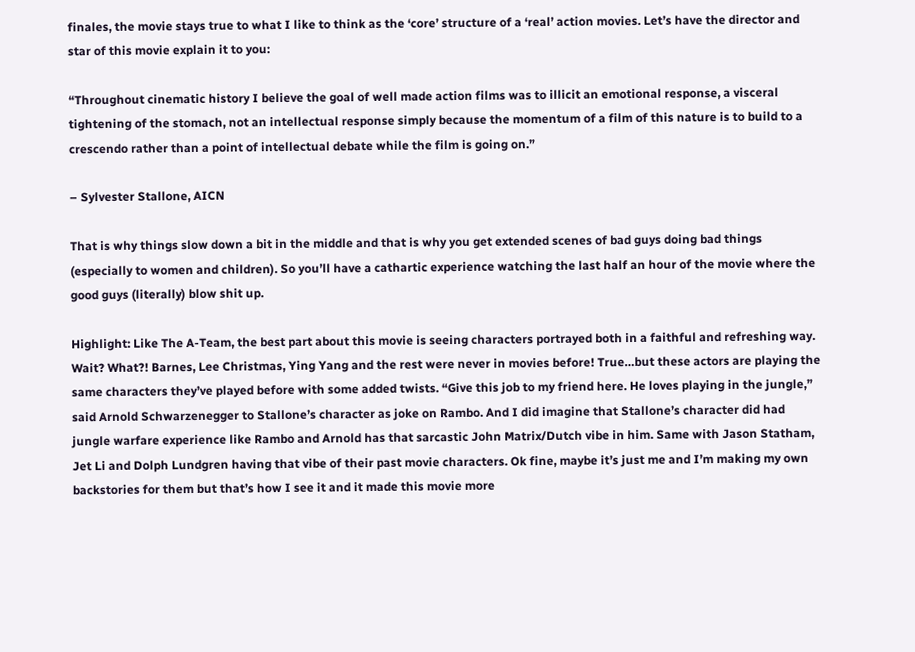finales, the movie stays true to what I like to think as the ‘core’ structure of a ‘real’ action movies. Let’s have the director and star of this movie explain it to you:

“Throughout cinematic history I believe the goal of well made action films was to illicit an emotional response, a visceral tightening of the stomach, not an intellectual response simply because the momentum of a film of this nature is to build to a crescendo rather than a point of intellectual debate while the film is going on.”

– Sylvester Stallone, AICN

That is why things slow down a bit in the middle and that is why you get extended scenes of bad guys doing bad things (especially to women and children). So you’ll have a cathartic experience watching the last half an hour of the movie where the good guys (literally) blow shit up.

Highlight: Like The A-Team, the best part about this movie is seeing characters portrayed both in a faithful and refreshing way. Wait? What?! Barnes, Lee Christmas, Ying Yang and the rest were never in movies before! True…but these actors are playing the same characters they’ve played before with some added twists. “Give this job to my friend here. He loves playing in the jungle,” said Arnold Schwarzenegger to Stallone’s character as joke on Rambo. And I did imagine that Stallone’s character did had jungle warfare experience like Rambo and Arnold has that sarcastic John Matrix/Dutch vibe in him. Same with Jason Statham, Jet Li and Dolph Lundgren having that vibe of their past movie characters. Ok fine, maybe it’s just me and I’m making my own backstories for them but that’s how I see it and it made this movie more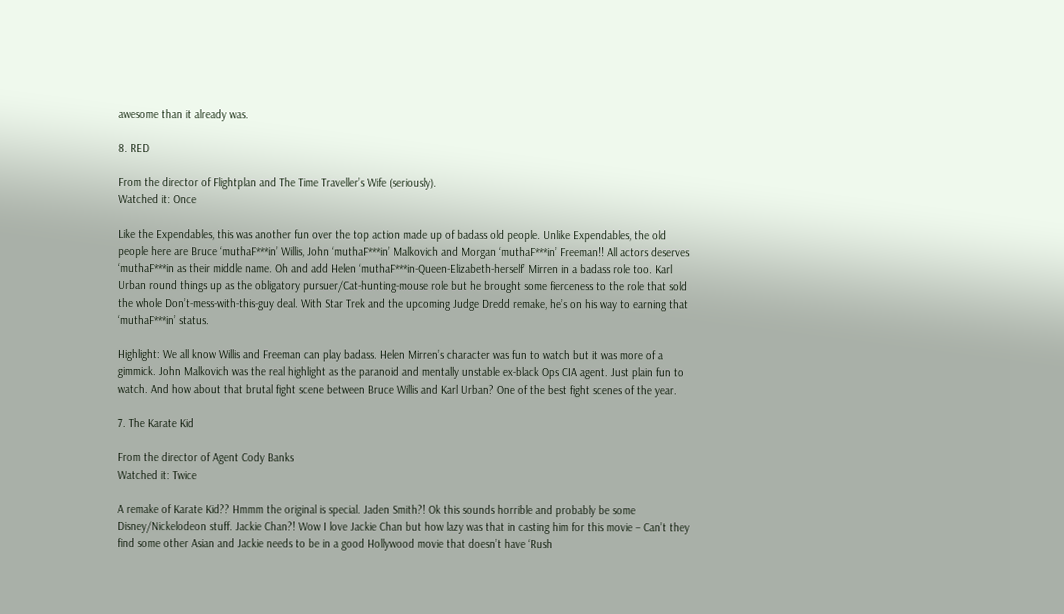awesome than it already was.

8. RED

From the director of Flightplan and The Time Traveller’s Wife (seriously).
Watched it: Once

Like the Expendables, this was another fun over the top action made up of badass old people. Unlike Expendables, the old people here are Bruce ‘muthaF***in’ Willis, John ‘muthaF***in’ Malkovich and Morgan ‘muthaF***in’ Freeman!! All actors deserves ‘muthaF***in as their middle name. Oh and add Helen ‘muthaF***in-Queen-Elizabeth-herself’ Mirren in a badass role too. Karl Urban round things up as the obligatory pursuer/Cat-hunting-mouse role but he brought some fierceness to the role that sold the whole Don’t-mess-with-this-guy deal. With Star Trek and the upcoming Judge Dredd remake, he’s on his way to earning that ‘muthaF***in’ status.

Highlight: We all know Willis and Freeman can play badass. Helen Mirren’s character was fun to watch but it was more of a gimmick. John Malkovich was the real highlight as the paranoid and mentally unstable ex-black Ops CIA agent. Just plain fun to watch. And how about that brutal fight scene between Bruce Willis and Karl Urban? One of the best fight scenes of the year.

7. The Karate Kid

From the director of Agent Cody Banks
Watched it: Twice

A remake of Karate Kid?? Hmmm the original is special. Jaden Smith?! Ok this sounds horrible and probably be some Disney/Nickelodeon stuff. Jackie Chan?! Wow I love Jackie Chan but how lazy was that in casting him for this movie – Can’t they find some other Asian and Jackie needs to be in a good Hollywood movie that doesn’t have ‘Rush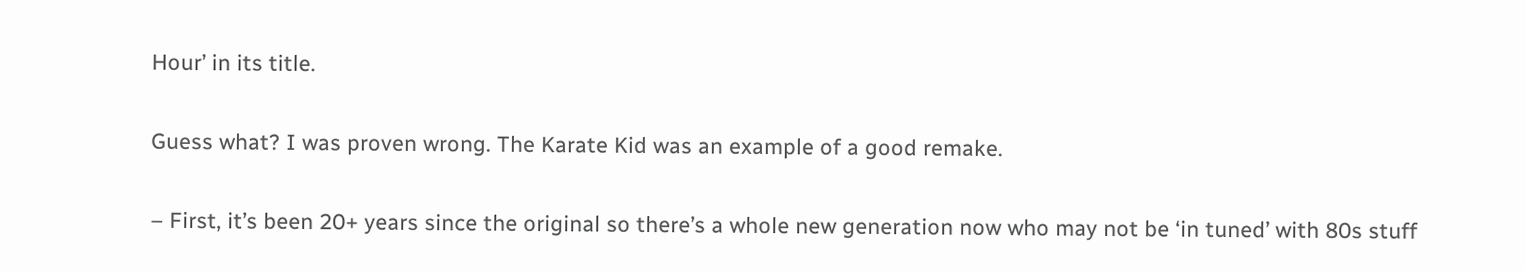Hour’ in its title.

Guess what? I was proven wrong. The Karate Kid was an example of a good remake.

– First, it’s been 20+ years since the original so there’s a whole new generation now who may not be ‘in tuned’ with 80s stuff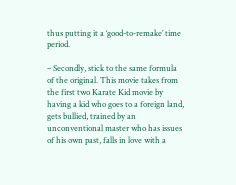thus putting it a ‘good-to-remake’ time period.

– Secondly, stick to the same formula of the original. This movie takes from the first two Karate Kid movie by having a kid who goes to a foreign land, gets bullied, trained by an unconventional master who has issues of his own past, falls in love with a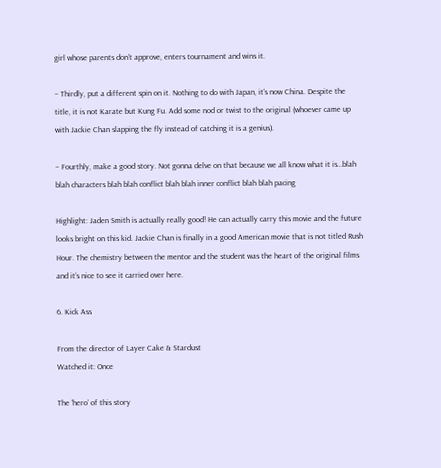girl whose parents don’t approve, enters tournament and wins it.

– Thirdly, put a different spin on it. Nothing to do with Japan, it’s now China. Despite the title, it is not Karate but Kung Fu. Add some nod or twist to the original (whoever came up with Jackie Chan slapping the fly instead of catching it is a genius).

– Fourthly, make a good story. Not gonna delve on that because we all know what it is…blah blah characters blah blah conflict blah blah inner conflict blah blah pacing

Highlight: Jaden Smith is actually really good! He can actually carry this movie and the future looks bright on this kid. Jackie Chan is finally in a good American movie that is not titled Rush Hour. The chemistry between the mentor and the student was the heart of the original films and it’s nice to see it carried over here.

6. Kick Ass

From the director of Layer Cake & Stardust
Watched it: Once

The ‘hero’ of this story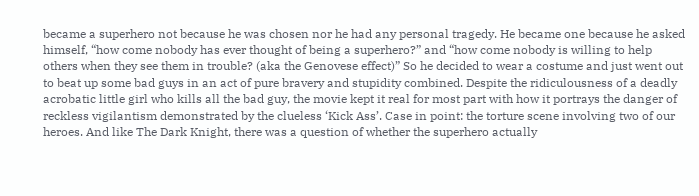became a superhero not because he was chosen nor he had any personal tragedy. He became one because he asked himself, “how come nobody has ever thought of being a superhero?” and “how come nobody is willing to help others when they see them in trouble? (aka the Genovese effect)” So he decided to wear a costume and just went out to beat up some bad guys in an act of pure bravery and stupidity combined. Despite the ridiculousness of a deadly acrobatic little girl who kills all the bad guy, the movie kept it real for most part with how it portrays the danger of reckless vigilantism demonstrated by the clueless ‘Kick Ass’. Case in point: the torture scene involving two of our heroes. And like The Dark Knight, there was a question of whether the superhero actually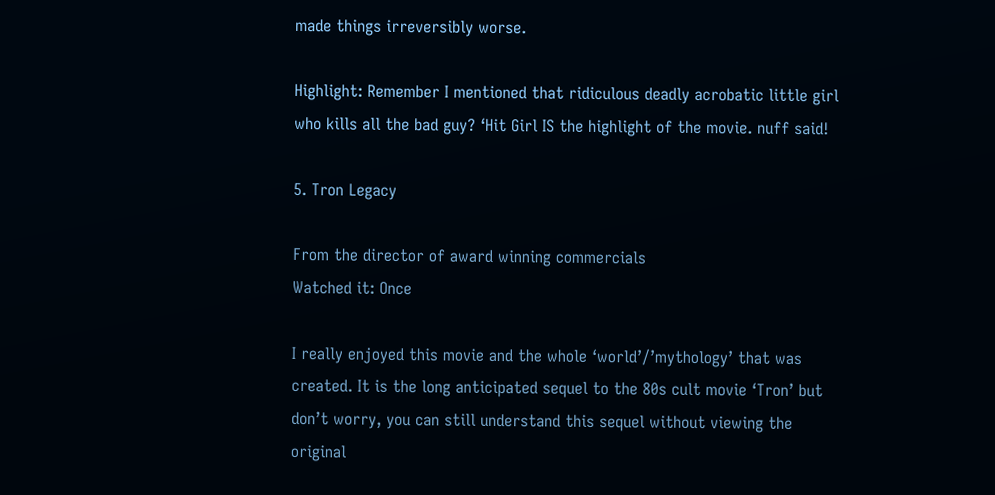made things irreversibly worse.

Highlight: Remember I mentioned that ridiculous deadly acrobatic little girl who kills all the bad guy? ‘Hit Girl IS the highlight of the movie. nuff said!

5. Tron Legacy

From the director of award winning commercials
Watched it: Once

I really enjoyed this movie and the whole ‘world’/’mythology’ that was created. It is the long anticipated sequel to the 80s cult movie ‘Tron’ but don’t worry, you can still understand this sequel without viewing the original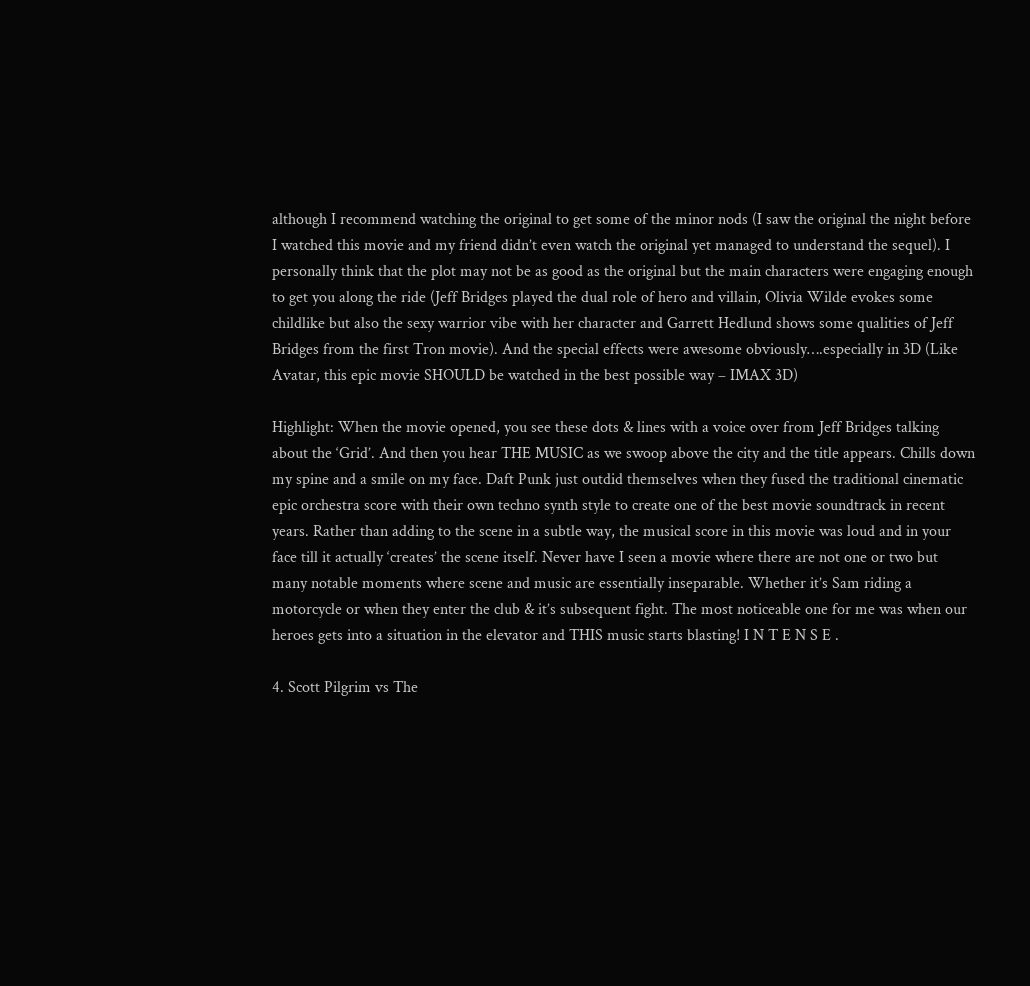although I recommend watching the original to get some of the minor nods (I saw the original the night before I watched this movie and my friend didn’t even watch the original yet managed to understand the sequel). I personally think that the plot may not be as good as the original but the main characters were engaging enough to get you along the ride (Jeff Bridges played the dual role of hero and villain, Olivia Wilde evokes some childlike but also the sexy warrior vibe with her character and Garrett Hedlund shows some qualities of Jeff Bridges from the first Tron movie). And the special effects were awesome obviously….especially in 3D (Like Avatar, this epic movie SHOULD be watched in the best possible way – IMAX 3D)

Highlight: When the movie opened, you see these dots & lines with a voice over from Jeff Bridges talking about the ‘Grid’. And then you hear THE MUSIC as we swoop above the city and the title appears. Chills down my spine and a smile on my face. Daft Punk just outdid themselves when they fused the traditional cinematic epic orchestra score with their own techno synth style to create one of the best movie soundtrack in recent years. Rather than adding to the scene in a subtle way, the musical score in this movie was loud and in your face till it actually ‘creates’ the scene itself. Never have I seen a movie where there are not one or two but many notable moments where scene and music are essentially inseparable. Whether it’s Sam riding a motorcycle or when they enter the club & it’s subsequent fight. The most noticeable one for me was when our heroes gets into a situation in the elevator and THIS music starts blasting! I N T E N S E .

4. Scott Pilgrim vs The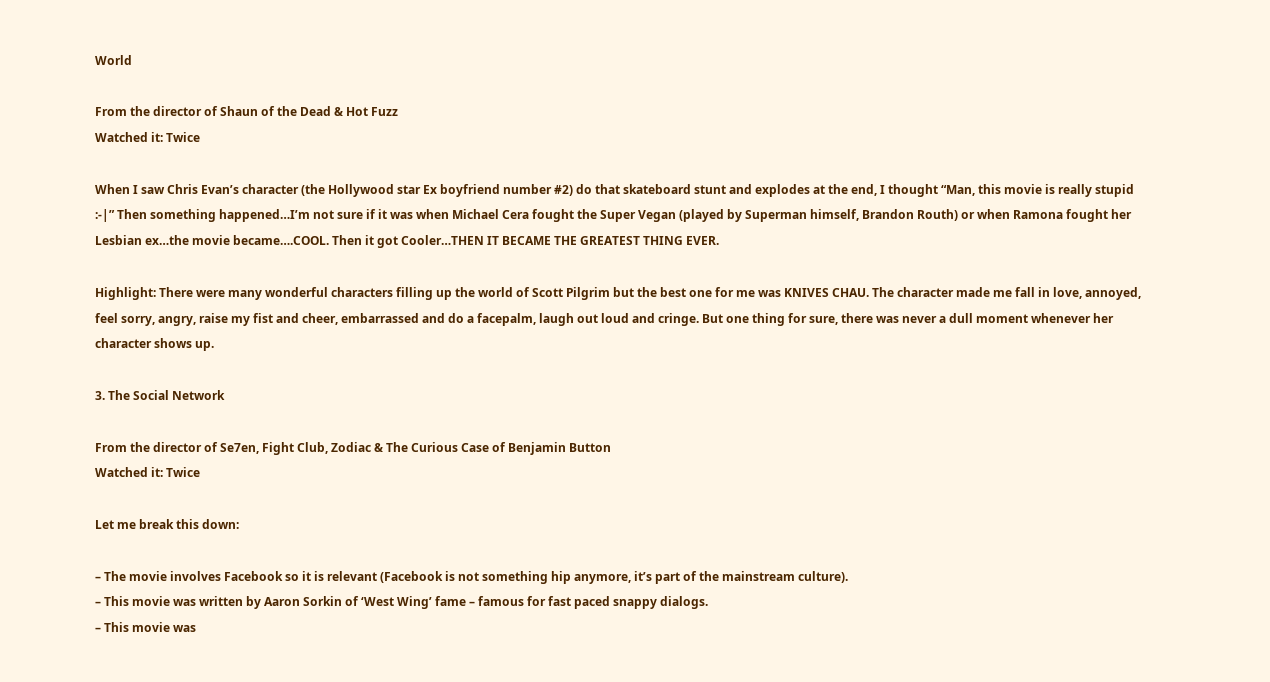World

From the director of Shaun of the Dead & Hot Fuzz
Watched it: Twice

When I saw Chris Evan’s character (the Hollywood star Ex boyfriend number #2) do that skateboard stunt and explodes at the end, I thought “Man, this movie is really stupid :-|” Then something happened…I’m not sure if it was when Michael Cera fought the Super Vegan (played by Superman himself, Brandon Routh) or when Ramona fought her Lesbian ex…the movie became….COOL. Then it got Cooler…THEN IT BECAME THE GREATEST THING EVER.

Highlight: There were many wonderful characters filling up the world of Scott Pilgrim but the best one for me was KNIVES CHAU. The character made me fall in love, annoyed, feel sorry, angry, raise my fist and cheer, embarrassed and do a facepalm, laugh out loud and cringe. But one thing for sure, there was never a dull moment whenever her character shows up.

3. The Social Network

From the director of Se7en, Fight Club, Zodiac & The Curious Case of Benjamin Button
Watched it: Twice

Let me break this down:

– The movie involves Facebook so it is relevant (Facebook is not something hip anymore, it’s part of the mainstream culture).
– This movie was written by Aaron Sorkin of ‘West Wing’ fame – famous for fast paced snappy dialogs.
– This movie was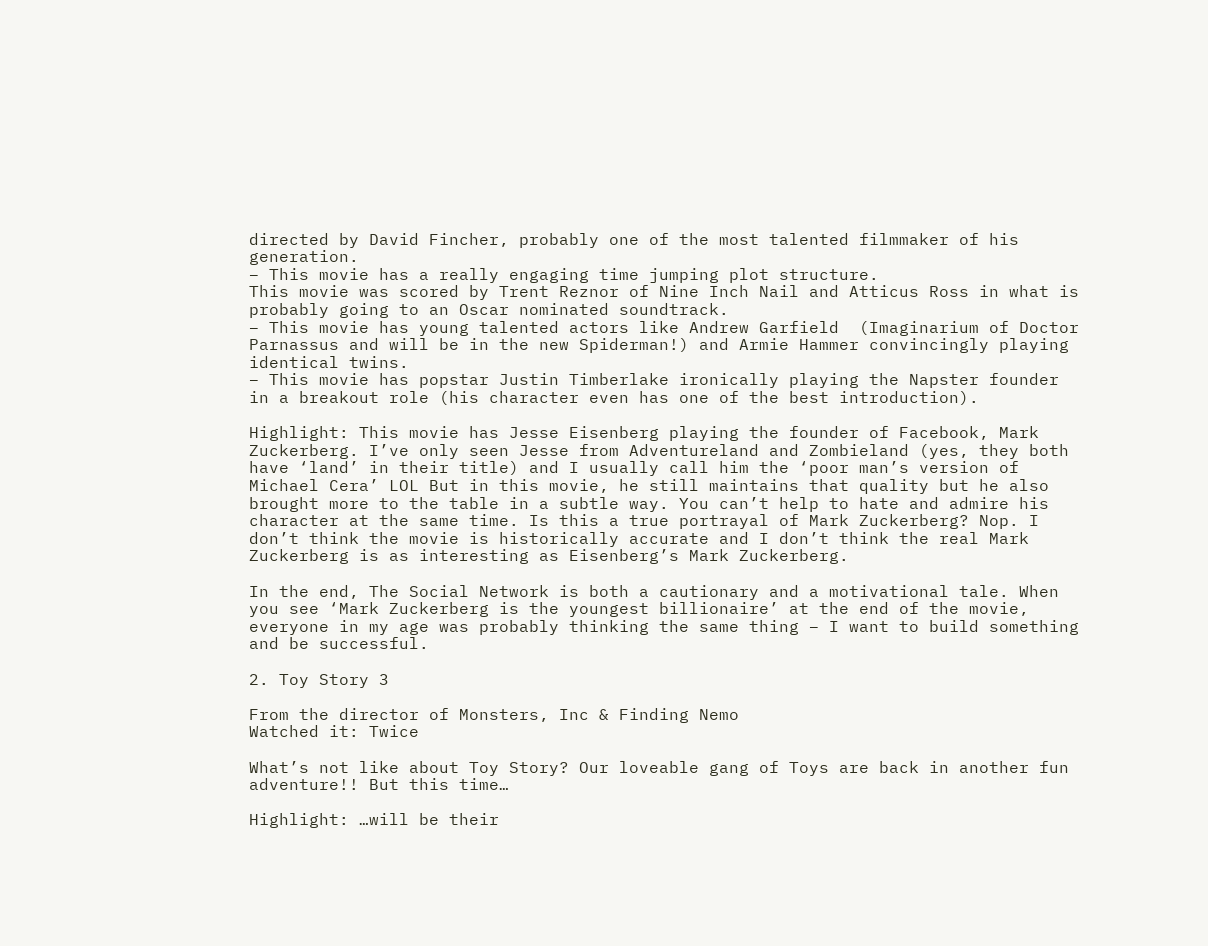directed by David Fincher, probably one of the most talented filmmaker of his generation.
– This movie has a really engaging time jumping plot structure.
This movie was scored by Trent Reznor of Nine Inch Nail and Atticus Ross in what is probably going to an Oscar nominated soundtrack.
– This movie has young talented actors like Andrew Garfield  (Imaginarium of Doctor Parnassus and will be in the new Spiderman!) and Armie Hammer convincingly playing identical twins.
– This movie has popstar Justin Timberlake ironically playing the Napster founder in a breakout role (his character even has one of the best introduction).

Highlight: This movie has Jesse Eisenberg playing the founder of Facebook, Mark Zuckerberg. I’ve only seen Jesse from Adventureland and Zombieland (yes, they both have ‘land’ in their title) and I usually call him the ‘poor man’s version of Michael Cera’ LOL But in this movie, he still maintains that quality but he also brought more to the table in a subtle way. You can’t help to hate and admire his character at the same time. Is this a true portrayal of Mark Zuckerberg? Nop. I don’t think the movie is historically accurate and I don’t think the real Mark Zuckerberg is as interesting as Eisenberg’s Mark Zuckerberg.

In the end, The Social Network is both a cautionary and a motivational tale. When you see ‘Mark Zuckerberg is the youngest billionaire’ at the end of the movie, everyone in my age was probably thinking the same thing – I want to build something and be successful.

2. Toy Story 3

From the director of Monsters, Inc & Finding Nemo
Watched it: Twice

What’s not like about Toy Story? Our loveable gang of Toys are back in another fun adventure!! But this time…

Highlight: …will be their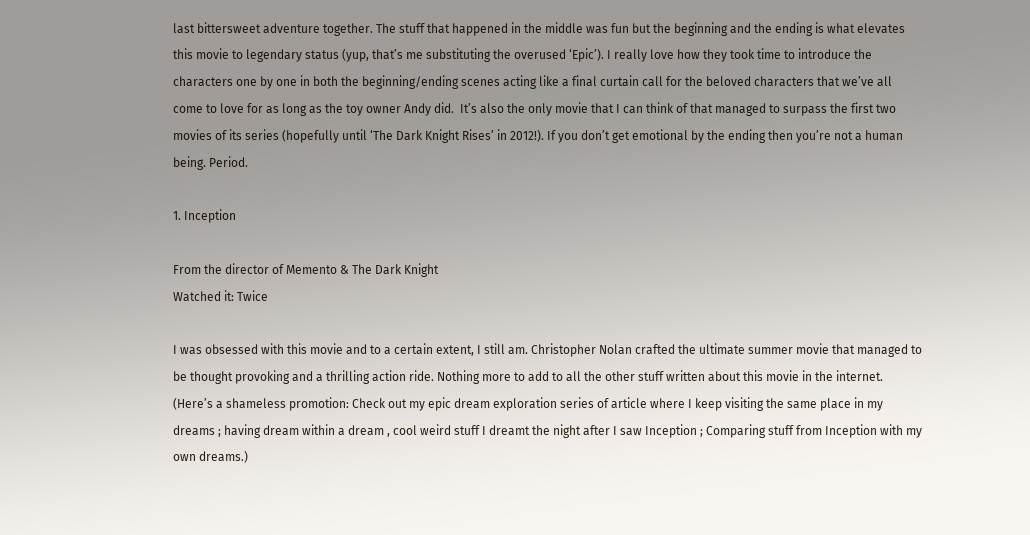last bittersweet adventure together. The stuff that happened in the middle was fun but the beginning and the ending is what elevates this movie to legendary status (yup, that’s me substituting the overused ‘Epic’). I really love how they took time to introduce the characters one by one in both the beginning/ending scenes acting like a final curtain call for the beloved characters that we’ve all come to love for as long as the toy owner Andy did.  It’s also the only movie that I can think of that managed to surpass the first two movies of its series (hopefully until ‘The Dark Knight Rises’ in 2012!). If you don’t get emotional by the ending then you’re not a human being. Period.

1. Inception

From the director of Memento & The Dark Knight
Watched it: Twice

I was obsessed with this movie and to a certain extent, I still am. Christopher Nolan crafted the ultimate summer movie that managed to be thought provoking and a thrilling action ride. Nothing more to add to all the other stuff written about this movie in the internet. (Here’s a shameless promotion: Check out my epic dream exploration series of article where I keep visiting the same place in my dreams ; having dream within a dream , cool weird stuff I dreamt the night after I saw Inception ; Comparing stuff from Inception with my own dreams.)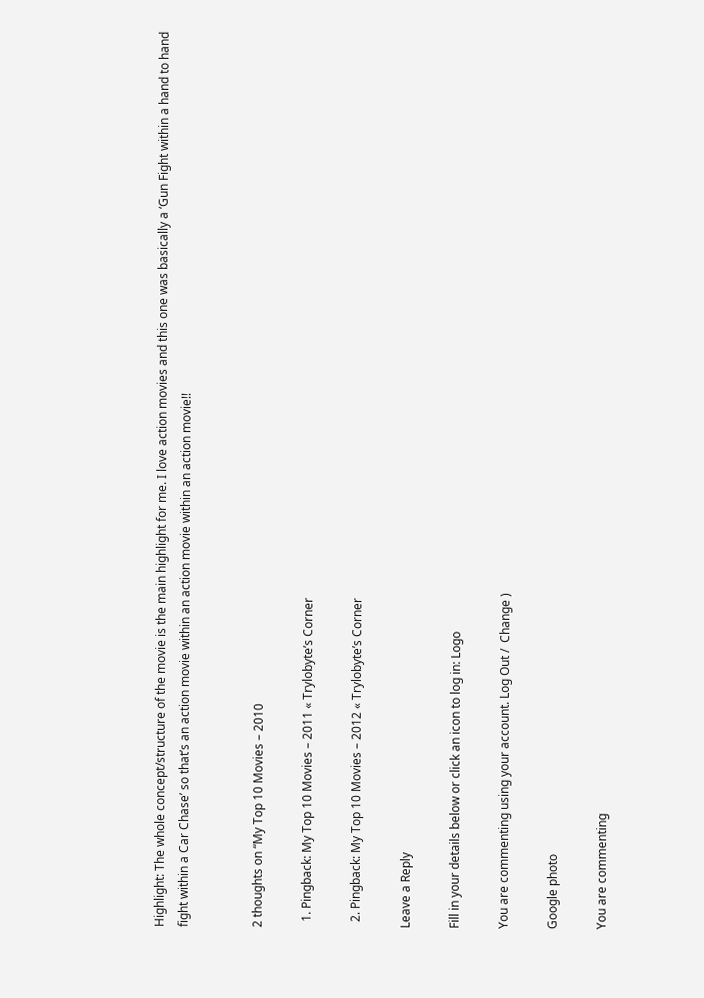Highlight: The whole concept/structure of the movie is the main highlight for me. I love action movies and this one was basically a ‘Gun Fight within a hand to hand fight within a Car Chase’ so that’s an action movie within an action movie within an action movie!!


2 thoughts on “My Top 10 Movies – 2010

  1. Pingback: My Top 10 Movies – 2011 « Trylobyte’s Corner

  2. Pingback: My Top 10 Movies – 2012 « Trylobyte’s Corner

Leave a Reply

Fill in your details below or click an icon to log in: Logo

You are commenting using your account. Log Out /  Change )

Google photo

You are commenting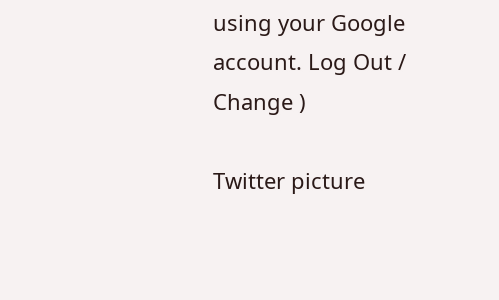using your Google account. Log Out /  Change )

Twitter picture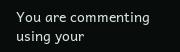You are commenting using your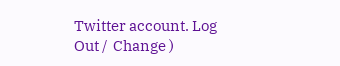Twitter account. Log Out /  Change )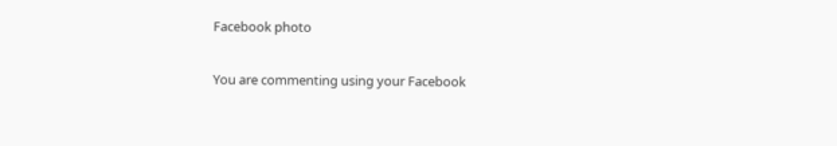Facebook photo

You are commenting using your Facebook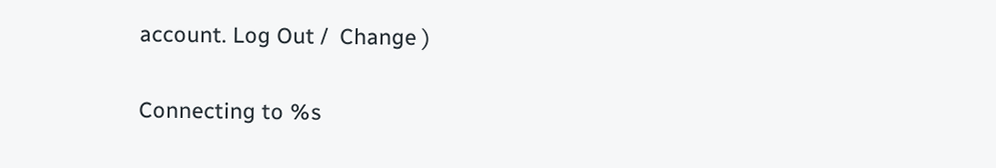account. Log Out /  Change )

Connecting to %s